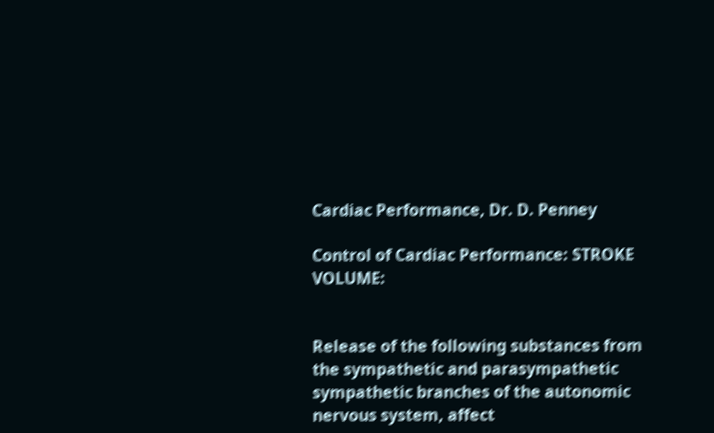Cardiac Performance, Dr. D. Penney

Control of Cardiac Performance: STROKE VOLUME:


Release of the following substances from the sympathetic and parasympathetic sympathetic branches of the autonomic nervous system, affect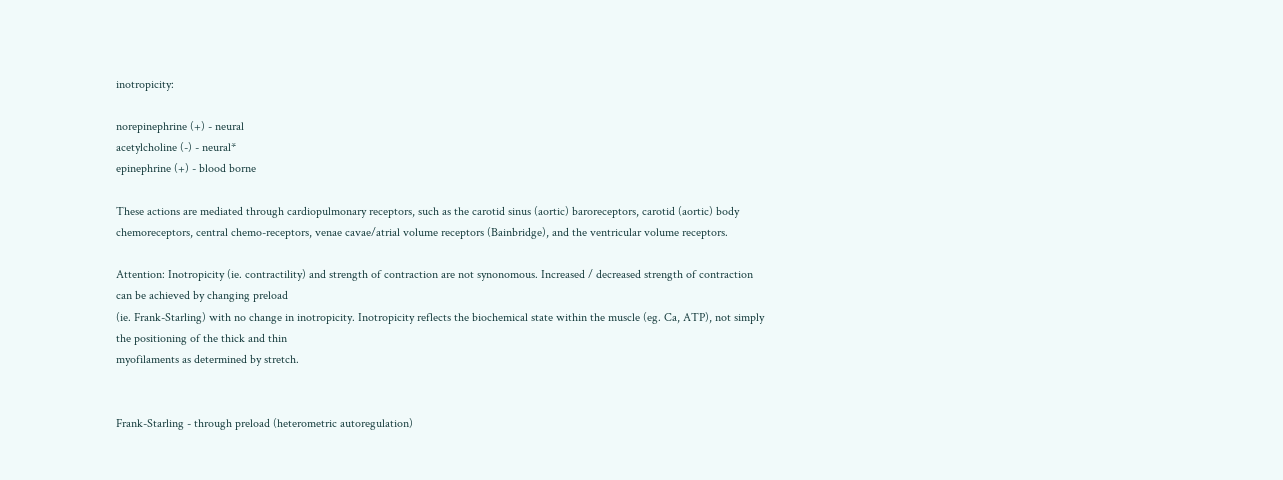inotropicity:

norepinephrine (+) - neural
acetylcholine (-) - neural*
epinephrine (+) - blood borne

These actions are mediated through cardiopulmonary receptors, such as the carotid sinus (aortic) baroreceptors, carotid (aortic) body chemoreceptors, central chemo-receptors, venae cavae/atrial volume receptors (Bainbridge), and the ventricular volume receptors.

Attention: Inotropicity (ie. contractility) and strength of contraction are not synonomous. Increased / decreased strength of contraction can be achieved by changing preload
(ie. Frank-Starling) with no change in inotropicity. Inotropicity reflects the biochemical state within the muscle (eg. Ca, ATP), not simply the positioning of the thick and thin
myofilaments as determined by stretch.


Frank-Starling - through preload (heterometric autoregulation)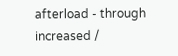afterload - through increased /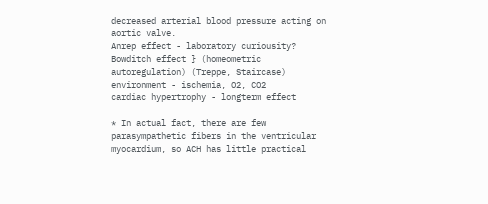decreased arterial blood pressure acting on aortic valve.
Anrep effect - laboratory curiousity?
Bowditch effect } (homeometric autoregulation) (Treppe, Staircase)
environment - ischemia, O2, CO2
cardiac hypertrophy - longterm effect

* In actual fact, there are few parasympathetic fibers in the ventricular myocardium, so ACH has little practical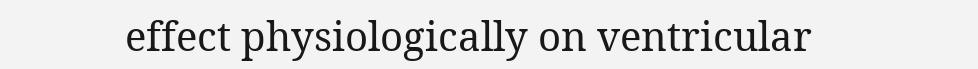effect physiologically on ventricular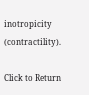inotropicity (contractility).

Click to Return